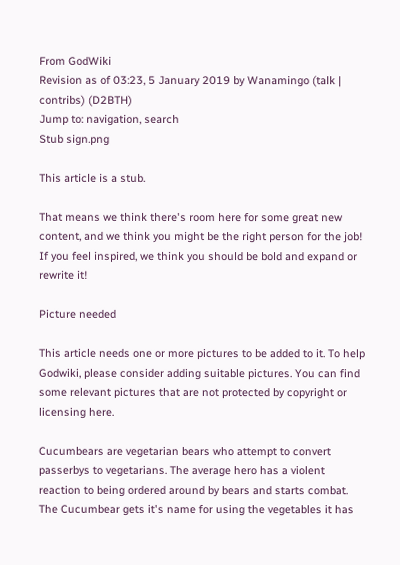From GodWiki
Revision as of 03:23, 5 January 2019 by Wanamingo (talk | contribs) (D2BTH)
Jump to: navigation, search
Stub sign.png

This article is a stub.

That means we think there's room here for some great new content, and we think you might be the right person for the job! If you feel inspired, we think you should be bold and expand or rewrite it!

Picture needed

This article needs one or more pictures to be added to it. To help Godwiki, please consider adding suitable pictures. You can find some relevant pictures that are not protected by copyright or licensing here.

Cucumbears are vegetarian bears who attempt to convert passerbys to vegetarians. The average hero has a violent reaction to being ordered around by bears and starts combat. The Cucumbear gets it's name for using the vegetables it has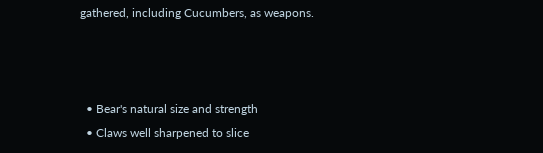gathered, including Cucumbers, as weapons.



  • Bear's natural size and strength
  • Claws well sharpened to slice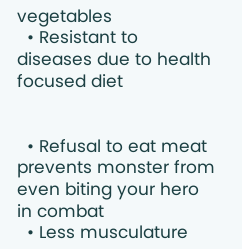vegetables
  • Resistant to diseases due to health focused diet


  • Refusal to eat meat prevents monster from even biting your hero in combat
  • Less musculature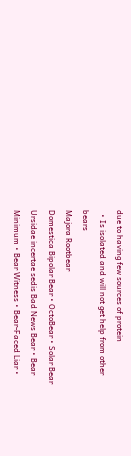due to having few sources of protein
  • Is isolated and will not get help from other bears
Majora Rootbear
Domestica Bipolar Bear • OctoBear • Solar Bear
Ursidae incertae sedis Bad News Bear • Bear Minimum • Bear Witness • Bear-Faced Liar •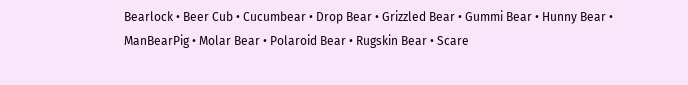Bearlock • Beer Cub • Cucumbear • Drop Bear • Grizzled Bear • Gummi Bear • Hunny Bear • ManBearPig • Molar Bear • Polaroid Bear • Rugskin Bear • Scare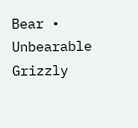Bear • Unbearable Grizzly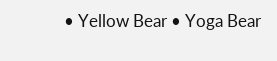• Yellow Bear • Yoga Bear